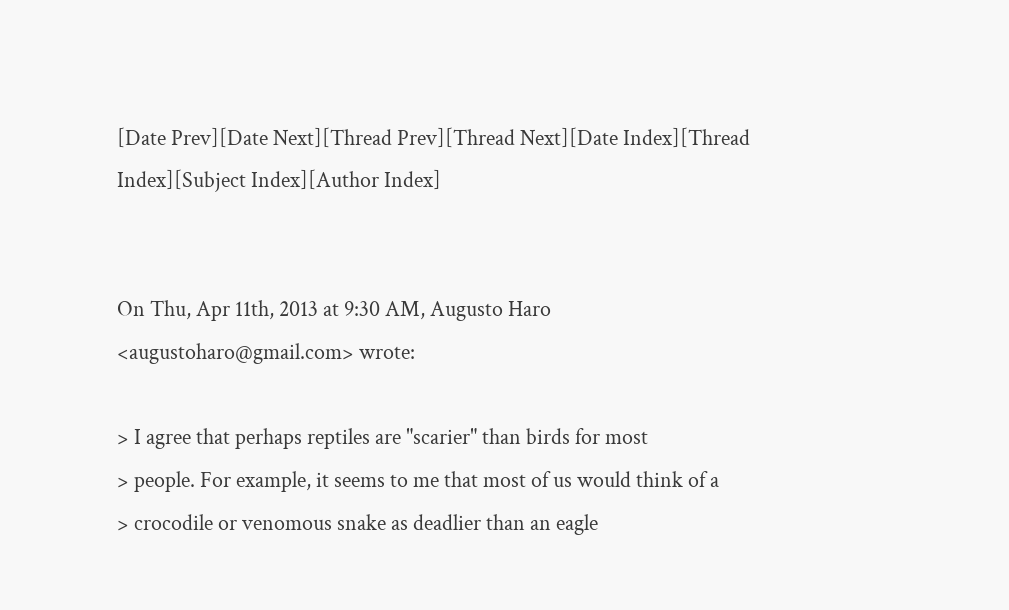[Date Prev][Date Next][Thread Prev][Thread Next][Date Index][Thread Index][Subject Index][Author Index]


On Thu, Apr 11th, 2013 at 9:30 AM, Augusto Haro <augustoharo@gmail.com> wrote:

> I agree that perhaps reptiles are "scarier" than birds for most
> people. For example, it seems to me that most of us would think of a
> crocodile or venomous snake as deadlier than an eagle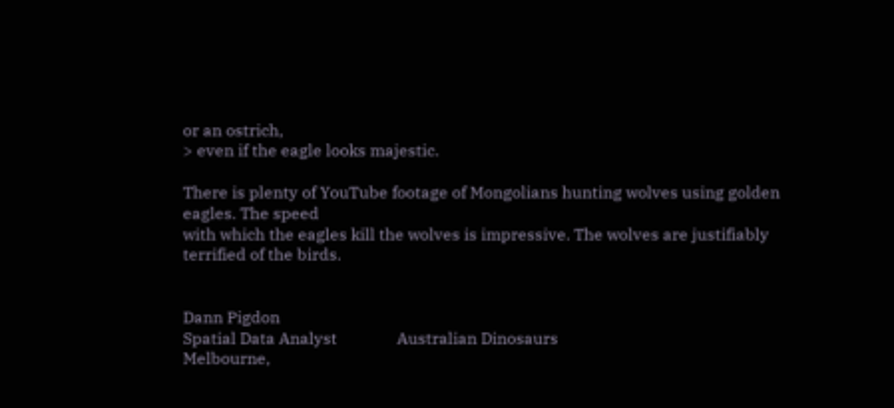or an ostrich,
> even if the eagle looks majestic.

There is plenty of YouTube footage of Mongolians hunting wolves using golden
eagles. The speed
with which the eagles kill the wolves is impressive. The wolves are justifiably
terrified of the birds.


Dann Pigdon
Spatial Data Analyst               Australian Dinosaurs
Melbourne,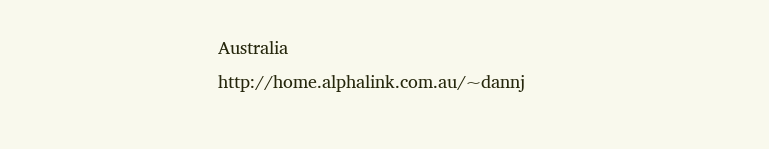Australia               http://home.alphalink.com.au/~dannj